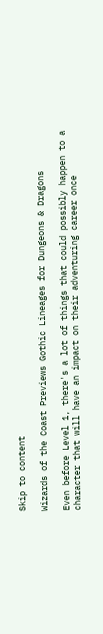Skip to content

Wizards of the Coast Previews Gothic Lineages for Dungeons & Dragons

Even before Level 1, there's a lot of things that could possibly happen to a character that will have an impact on their adventuring career once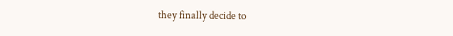they finally decide to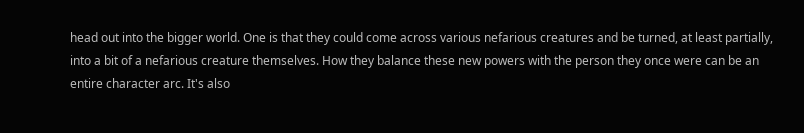head out into the bigger world. One is that they could come across various nefarious creatures and be turned, at least partially, into a bit of a nefarious creature themselves. How they balance these new powers with the person they once were can be an entire character arc. It's also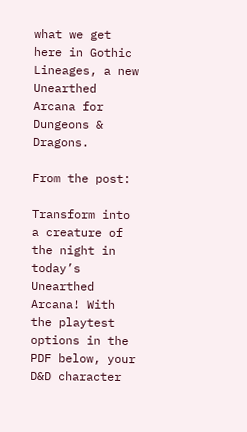what we get here in Gothic Lineages, a new Unearthed Arcana for Dungeons & Dragons.

From the post:

Transform into a creature of the night in today’s Unearthed Arcana! With the playtest options in the PDF below, your D&D character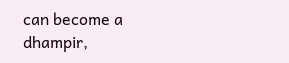can become a dhampir,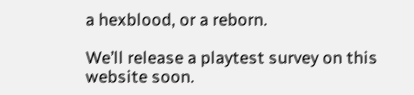a hexblood, or a reborn.

We’ll release a playtest survey on this website soon.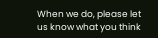When we do, please let us know what you think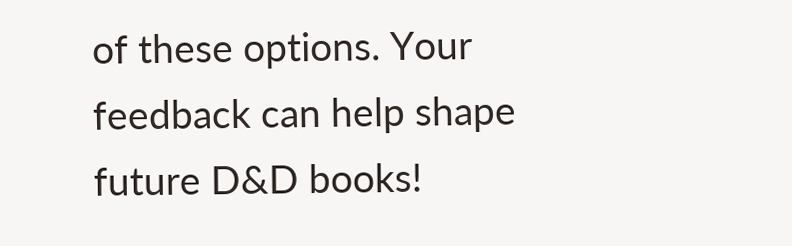of these options. Your feedback can help shape future D&D books!